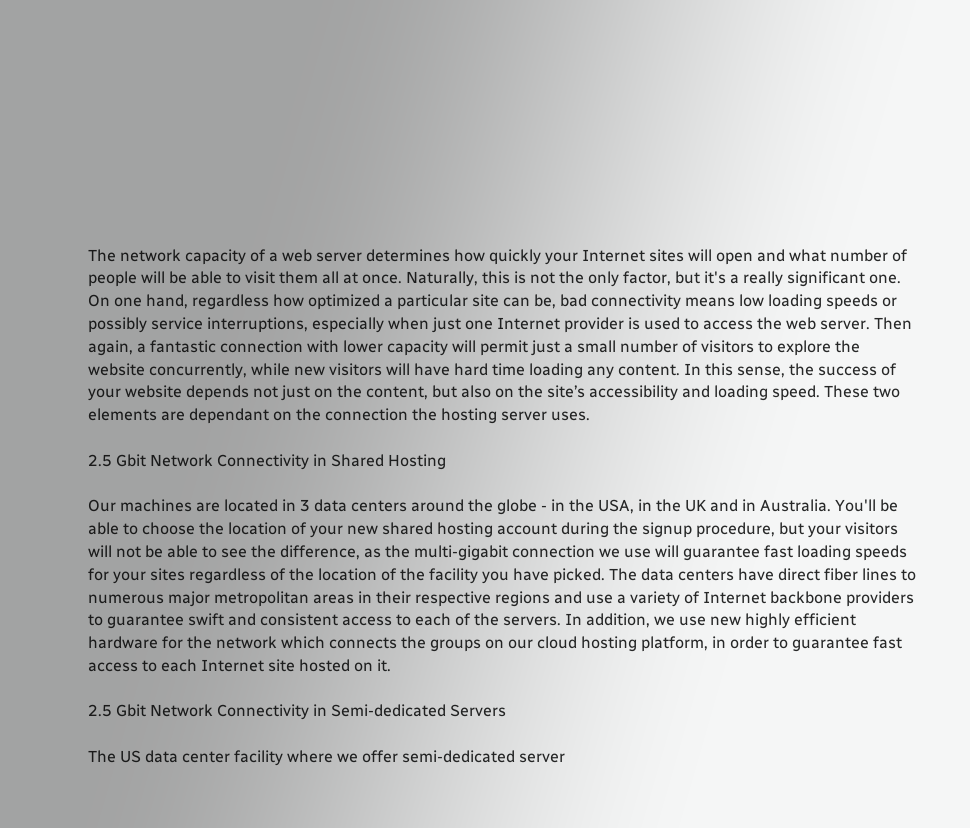The network capacity of a web server determines how quickly your Internet sites will open and what number of people will be able to visit them all at once. Naturally, this is not the only factor, but it's a really significant one. On one hand, regardless how optimized a particular site can be, bad connectivity means low loading speeds or possibly service interruptions, especially when just one Internet provider is used to access the web server. Then again, a fantastic connection with lower capacity will permit just a small number of visitors to explore the website concurrently, while new visitors will have hard time loading any content. In this sense, the success of your website depends not just on the content, but also on the site’s accessibility and loading speed. These two elements are dependant on the connection the hosting server uses.

2.5 Gbit Network Connectivity in Shared Hosting

Our machines are located in 3 data centers around the globe - in the USA, in the UK and in Australia. You'll be able to choose the location of your new shared hosting account during the signup procedure, but your visitors will not be able to see the difference, as the multi-gigabit connection we use will guarantee fast loading speeds for your sites regardless of the location of the facility you have picked. The data centers have direct fiber lines to numerous major metropolitan areas in their respective regions and use a variety of Internet backbone providers to guarantee swift and consistent access to each of the servers. In addition, we use new highly efficient hardware for the network which connects the groups on our cloud hosting platform, in order to guarantee fast access to each Internet site hosted on it.

2.5 Gbit Network Connectivity in Semi-dedicated Servers

The US data center facility where we offer semi-dedicated server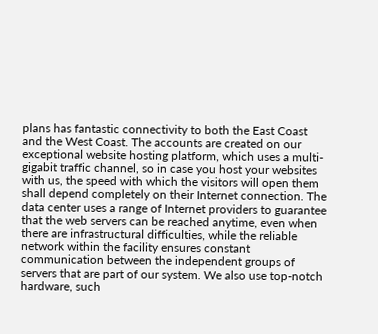plans has fantastic connectivity to both the East Coast and the West Coast. The accounts are created on our exceptional website hosting platform, which uses a multi-gigabit traffic channel, so in case you host your websites with us, the speed with which the visitors will open them shall depend completely on their Internet connection. The data center uses a range of Internet providers to guarantee that the web servers can be reached anytime, even when there are infrastructural difficulties, while the reliable network within the facility ensures constant communication between the independent groups of servers that are part of our system. We also use top-notch hardware, such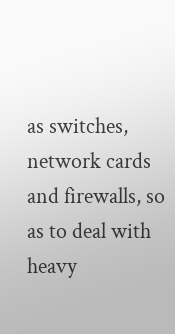as switches, network cards and firewalls, so as to deal with heavy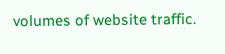volumes of website traffic.